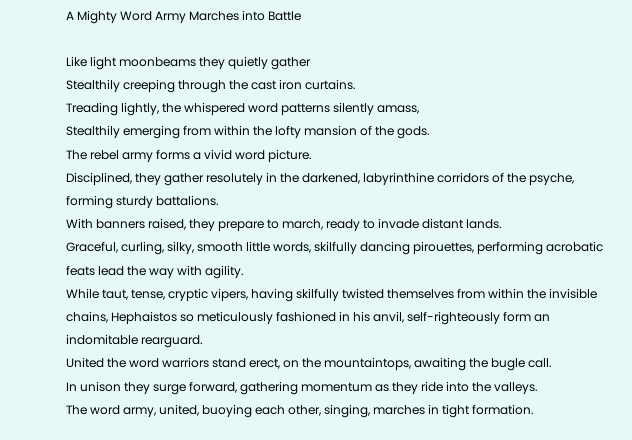A Mighty Word Army Marches into Battle

Like light moonbeams they quietly gather
Stealthily creeping through the cast iron curtains.
Treading lightly, the whispered word patterns silently amass,
Stealthily emerging from within the lofty mansion of the gods.
The rebel army forms a vivid word picture.
Disciplined, they gather resolutely in the darkened, labyrinthine corridors of the psyche, forming sturdy battalions.
With banners raised, they prepare to march, ready to invade distant lands.
Graceful, curling, silky, smooth little words, skilfully dancing pirouettes, performing acrobatic feats lead the way with agility.
While taut, tense, cryptic vipers, having skilfully twisted themselves from within the invisible chains, Hephaistos so meticulously fashioned in his anvil, self-righteously form an indomitable rearguard.
United the word warriors stand erect, on the mountaintops, awaiting the bugle call.
In unison they surge forward, gathering momentum as they ride into the valleys.
The word army, united, buoying each other, singing, marches in tight formation.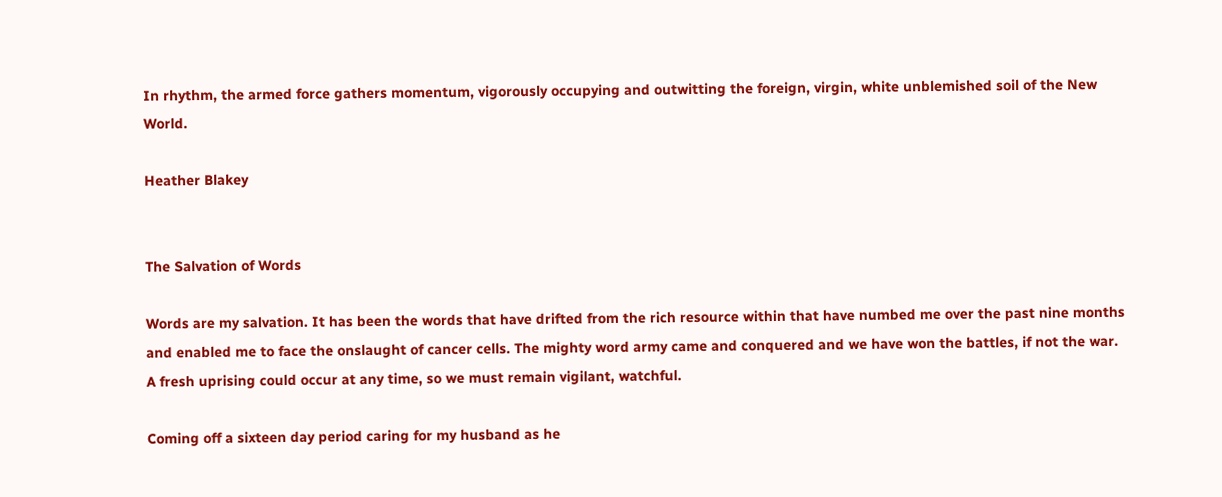In rhythm, the armed force gathers momentum, vigorously occupying and outwitting the foreign, virgin, white unblemished soil of the New World.

Heather Blakey


The Salvation of Words

Words are my salvation. It has been the words that have drifted from the rich resource within that have numbed me over the past nine months and enabled me to face the onslaught of cancer cells. The mighty word army came and conquered and we have won the battles, if not the war. A fresh uprising could occur at any time, so we must remain vigilant, watchful.

Coming off a sixteen day period caring for my husband as he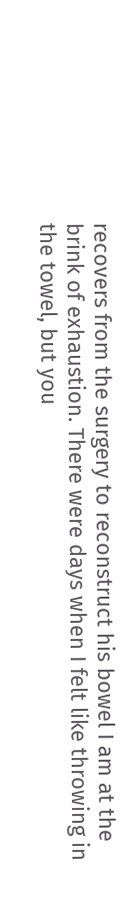recovers from the surgery to reconstruct his bowel I am at the brink of exhaustion. There were days when I felt like throwing in the towel, but you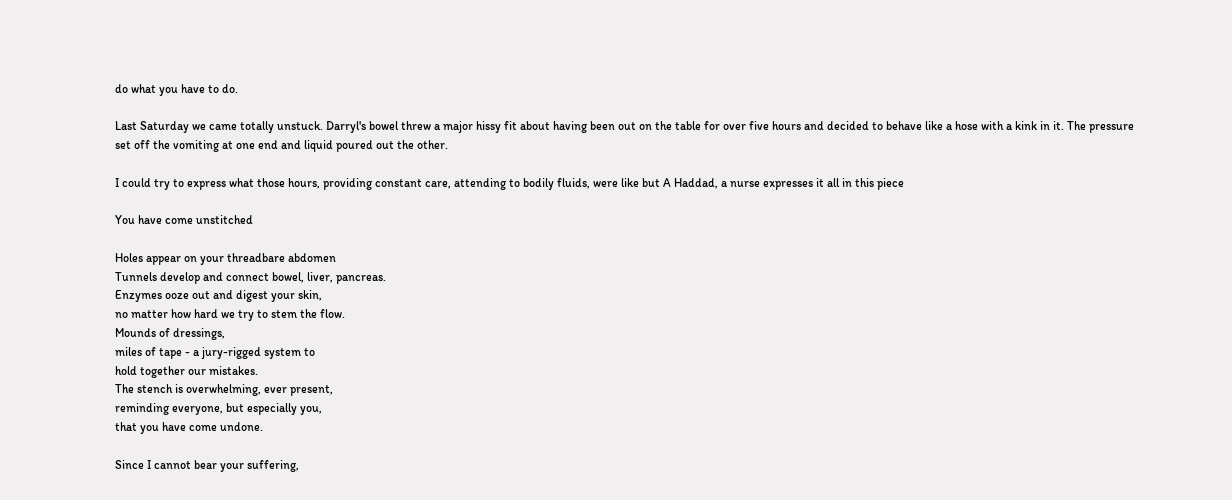do what you have to do.

Last Saturday we came totally unstuck. Darryl's bowel threw a major hissy fit about having been out on the table for over five hours and decided to behave like a hose with a kink in it. The pressure set off the vomiting at one end and liquid poured out the other.

I could try to express what those hours, providing constant care, attending to bodily fluids, were like but A Haddad, a nurse expresses it all in this piece

You have come unstitched

Holes appear on your threadbare abdomen
Tunnels develop and connect bowel, liver, pancreas.
Enzymes ooze out and digest your skin,
no matter how hard we try to stem the flow.
Mounds of dressings,
miles of tape - a jury-rigged system to
hold together our mistakes.
The stench is overwhelming, ever present,
reminding everyone, but especially you,
that you have come undone.

Since I cannot bear your suffering,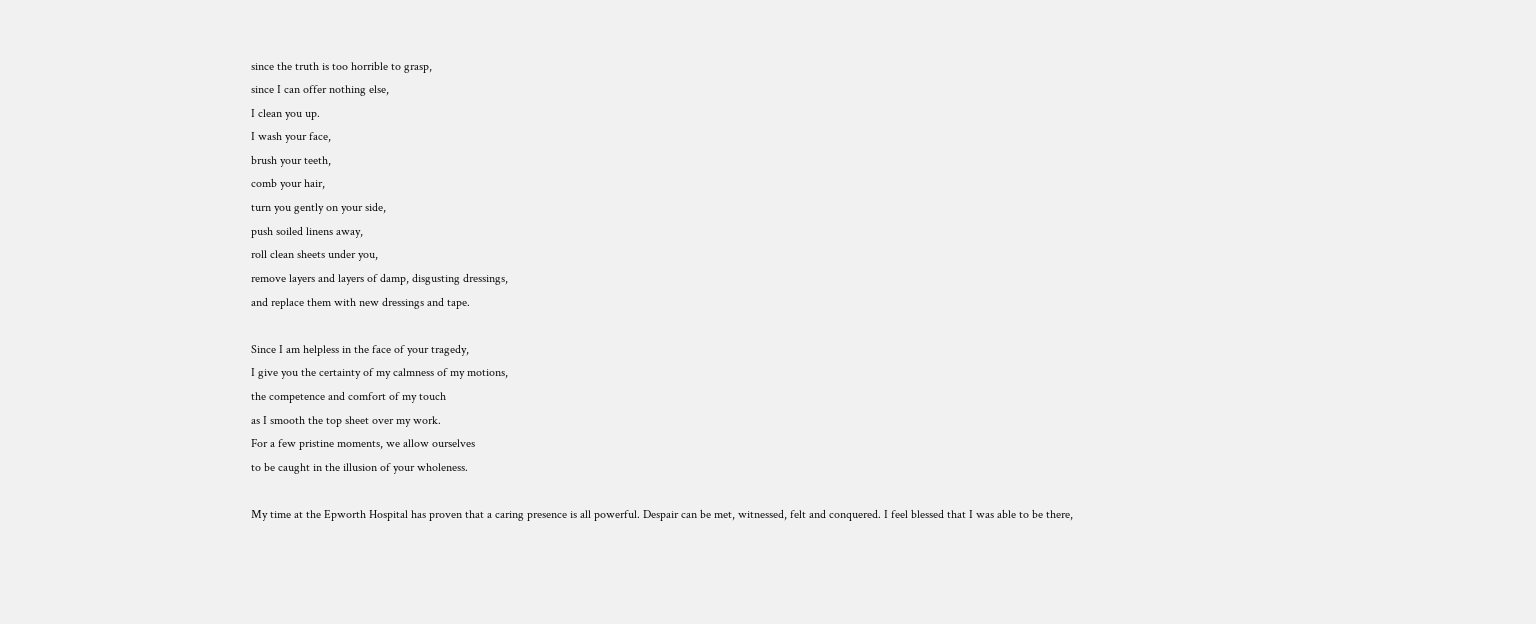since the truth is too horrible to grasp,
since I can offer nothing else,
I clean you up.
I wash your face,
brush your teeth,
comb your hair,
turn you gently on your side,
push soiled linens away,
roll clean sheets under you,
remove layers and layers of damp, disgusting dressings,
and replace them with new dressings and tape.

Since I am helpless in the face of your tragedy,
I give you the certainty of my calmness of my motions,
the competence and comfort of my touch
as I smooth the top sheet over my work.
For a few pristine moments, we allow ourselves
to be caught in the illusion of your wholeness.

My time at the Epworth Hospital has proven that a caring presence is all powerful. Despair can be met, witnessed, felt and conquered. I feel blessed that I was able to be there,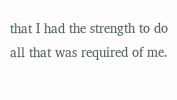that I had the strength to do all that was required of me.